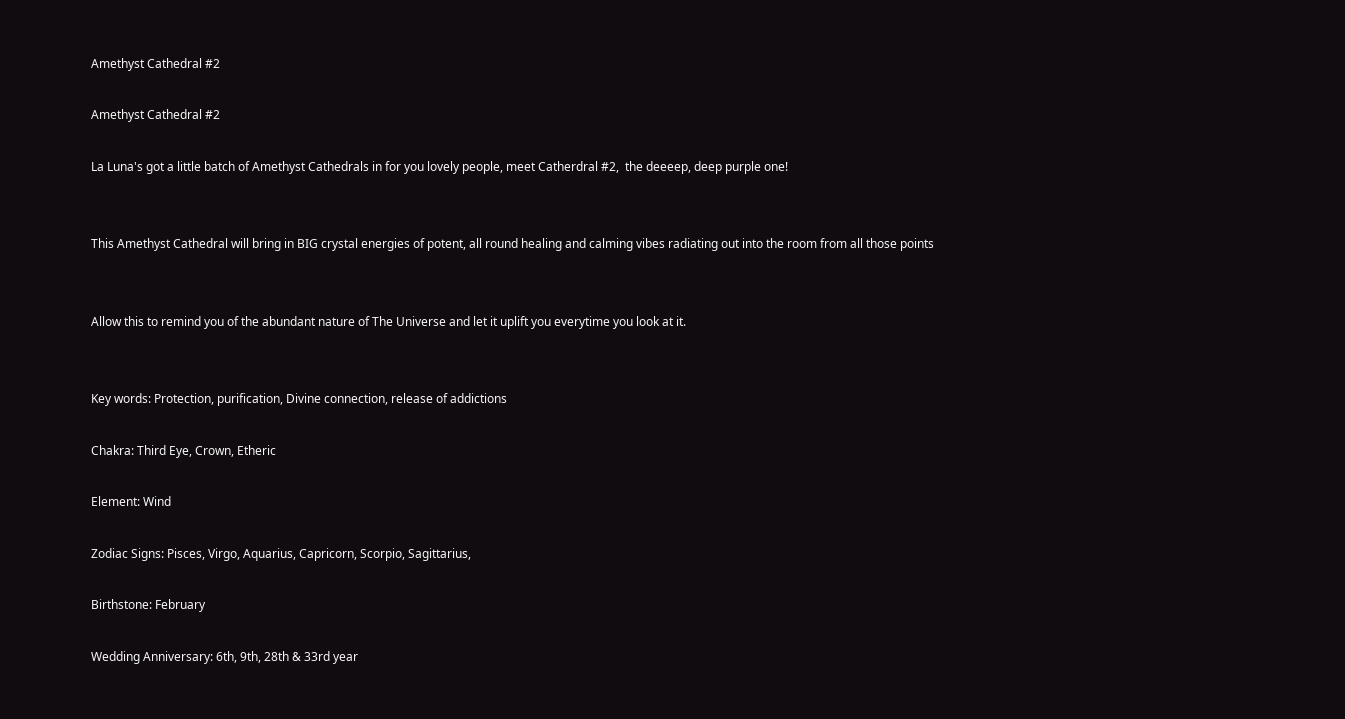Amethyst Cathedral #2

Amethyst Cathedral #2

La Luna's got a little batch of Amethyst Cathedrals in for you lovely people, meet Catherdral #2,  the deeeep, deep purple one!


This Amethyst Cathedral will bring in BIG crystal energies of potent, all round healing and calming vibes radiating out into the room from all those points


Allow this to remind you of the abundant nature of The Universe and let it uplift you everytime you look at it.


Key words: Protection, purification, Divine connection, release of addictions

Chakra: Third Eye, Crown, Etheric

Element: Wind

Zodiac Signs: Pisces, Virgo, Aquarius, Capricorn, Scorpio, Sagittarius,

Birthstone: February

Wedding Anniversary: 6th, 9th, 28th & 33rd year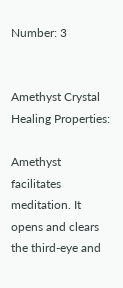Number: 3


Amethyst Crystal Healing Properties:

Amethyst facilitates meditation. It opens and clears the third-eye and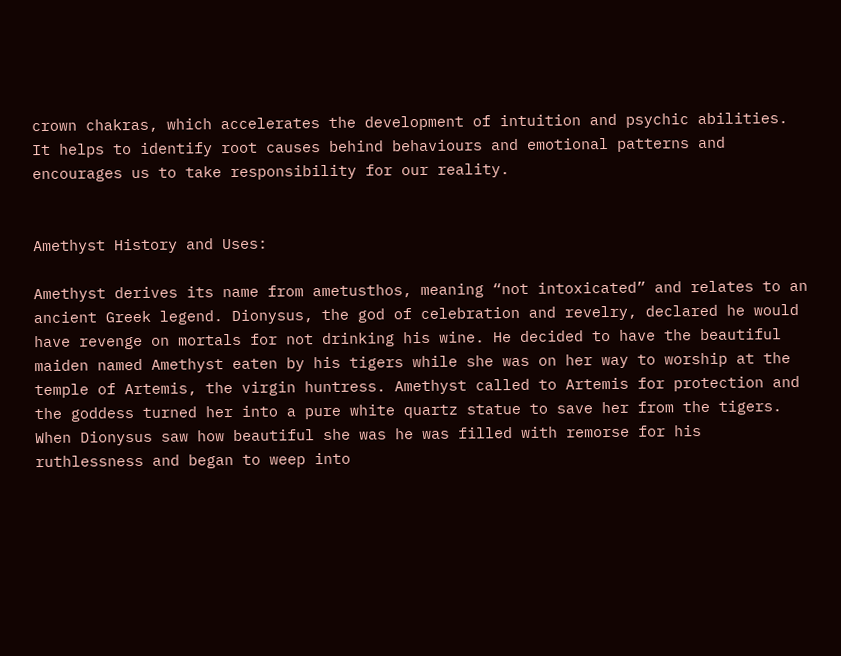crown chakras, which accelerates the development of intuition and psychic abilities. It helps to identify root causes behind behaviours and emotional patterns and encourages us to take responsibility for our reality.


Amethyst History and Uses:

Amethyst derives its name from ametusthos, meaning “not intoxicated” and relates to an ancient Greek legend. Dionysus, the god of celebration and revelry, declared he would have revenge on mortals for not drinking his wine. He decided to have the beautiful maiden named Amethyst eaten by his tigers while she was on her way to worship at the temple of Artemis, the virgin huntress. Amethyst called to Artemis for protection and the goddess turned her into a pure white quartz statue to save her from the tigers. When Dionysus saw how beautiful she was he was filled with remorse for his ruthlessness and began to weep into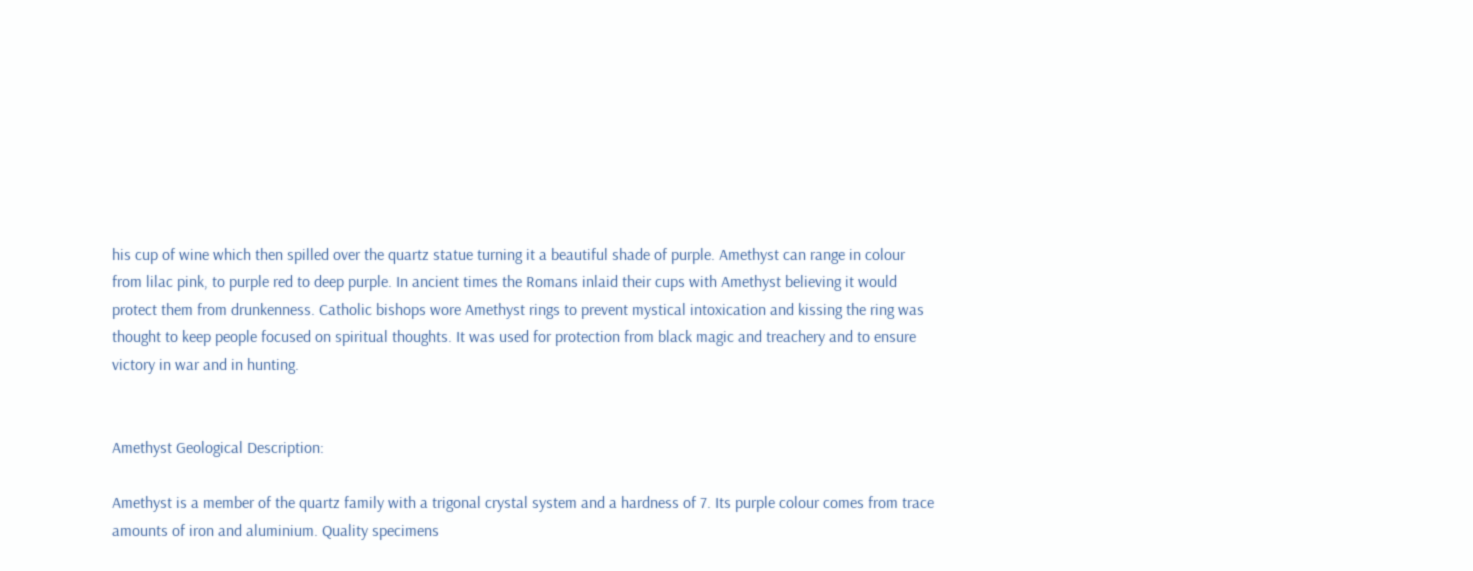his cup of wine which then spilled over the quartz statue turning it a beautiful shade of purple. Amethyst can range in colour from lilac pink, to purple red to deep purple. In ancient times the Romans inlaid their cups with Amethyst believing it would protect them from drunkenness. Catholic bishops wore Amethyst rings to prevent mystical intoxication and kissing the ring was thought to keep people focused on spiritual thoughts. It was used for protection from black magic and treachery and to ensure victory in war and in hunting.


Amethyst Geological Description:

Amethyst is a member of the quartz family with a trigonal crystal system and a hardness of 7. Its purple colour comes from trace amounts of iron and aluminium. Quality specimens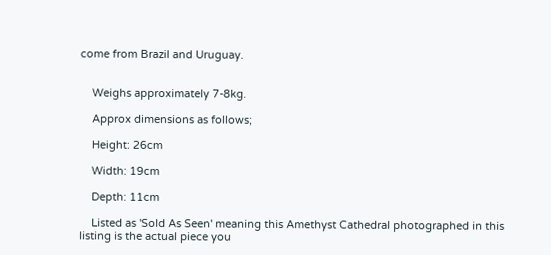come from Brazil and Uruguay.


    Weighs approximately 7-8kg.

    Approx dimensions as follows;

    Height: 26cm

    Width: 19cm

    Depth: 11cm

    Listed as 'Sold As Seen' meaning this Amethyst Cathedral photographed in this listing is the actual piece you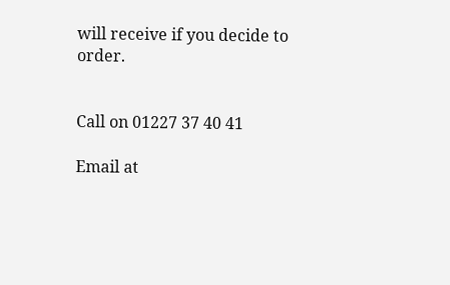will receive if you decide to order.


Call on 01227 37 40 41

Email at